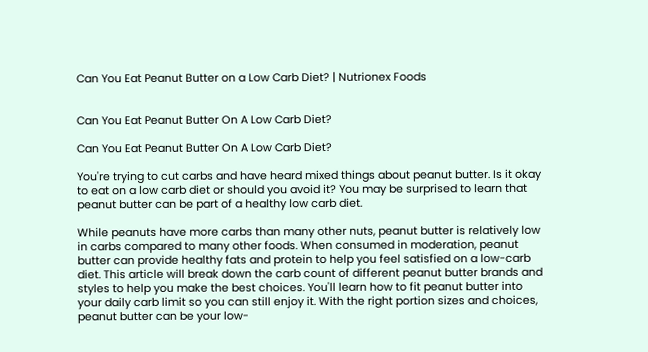Can You Eat Peanut Butter on a Low Carb Diet? | Nutrionex Foods


Can You Eat Peanut Butter On A Low Carb Diet?

Can You Eat Peanut Butter On A Low Carb Diet?

You're trying to cut carbs and have heard mixed things about peanut butter. Is it okay to eat on a low carb diet or should you avoid it? You may be surprised to learn that peanut butter can be part of a healthy low carb diet.

While peanuts have more carbs than many other nuts, peanut butter is relatively low in carbs compared to many other foods. When consumed in moderation, peanut butter can provide healthy fats and protein to help you feel satisfied on a low-carb diet. This article will break down the carb count of different peanut butter brands and styles to help you make the best choices. You'll learn how to fit peanut butter into your daily carb limit so you can still enjoy it. With the right portion sizes and choices, peanut butter can be your low-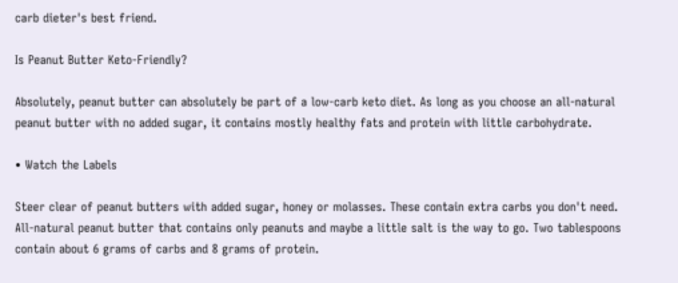carb dieter's best friend.

Is Peanut Butter Keto-Friendly?

Absolutely, peanut butter can absolutely be part of a low-carb keto diet. As long as you choose an all-natural peanut butter with no added sugar, it contains mostly healthy fats and protein with little carbohydrate.

• Watch the Labels

Steer clear of peanut butters with added sugar, honey or molasses. These contain extra carbs you don't need. All-natural peanut butter that contains only peanuts and maybe a little salt is the way to go. Two tablespoons contain about 6 grams of carbs and 8 grams of protein.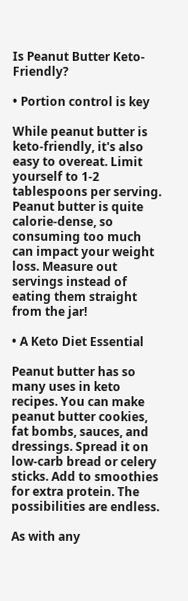Is Peanut Butter Keto-Friendly?

• Portion control is key

While peanut butter is keto-friendly, it's also easy to overeat. Limit yourself to 1-2 tablespoons per serving. Peanut butter is quite calorie-dense, so consuming too much can impact your weight loss. Measure out servings instead of eating them straight from the jar!

• A Keto Diet Essential

Peanut butter has so many uses in keto recipes. You can make peanut butter cookies, fat bombs, sauces, and dressings. Spread it on low-carb bread or celery sticks. Add to smoothies for extra protein. The possibilities are endless.

As with any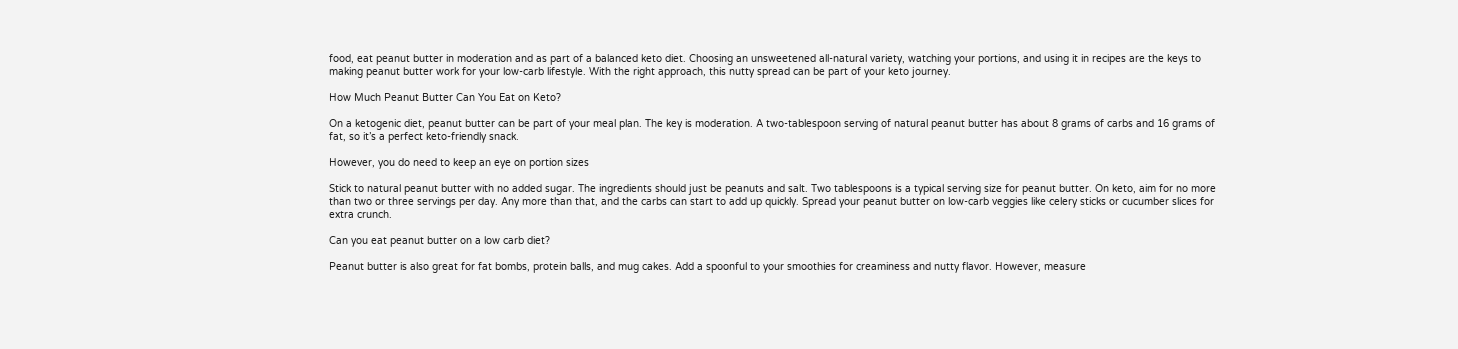food, eat peanut butter in moderation and as part of a balanced keto diet. Choosing an unsweetened all-natural variety, watching your portions, and using it in recipes are the keys to making peanut butter work for your low-carb lifestyle. With the right approach, this nutty spread can be part of your keto journey.

How Much Peanut Butter Can You Eat on Keto?

On a ketogenic diet, peanut butter can be part of your meal plan. The key is moderation. A two-tablespoon serving of natural peanut butter has about 8 grams of carbs and 16 grams of fat, so it’s a perfect keto-friendly snack.

However, you do need to keep an eye on portion sizes

Stick to natural peanut butter with no added sugar. The ingredients should just be peanuts and salt. Two tablespoons is a typical serving size for peanut butter. On keto, aim for no more than two or three servings per day. Any more than that, and the carbs can start to add up quickly. Spread your peanut butter on low-carb veggies like celery sticks or cucumber slices for extra crunch.

Can you eat peanut butter on a low carb diet?

Peanut butter is also great for fat bombs, protein balls, and mug cakes. Add a spoonful to your smoothies for creaminess and nutty flavor. However, measure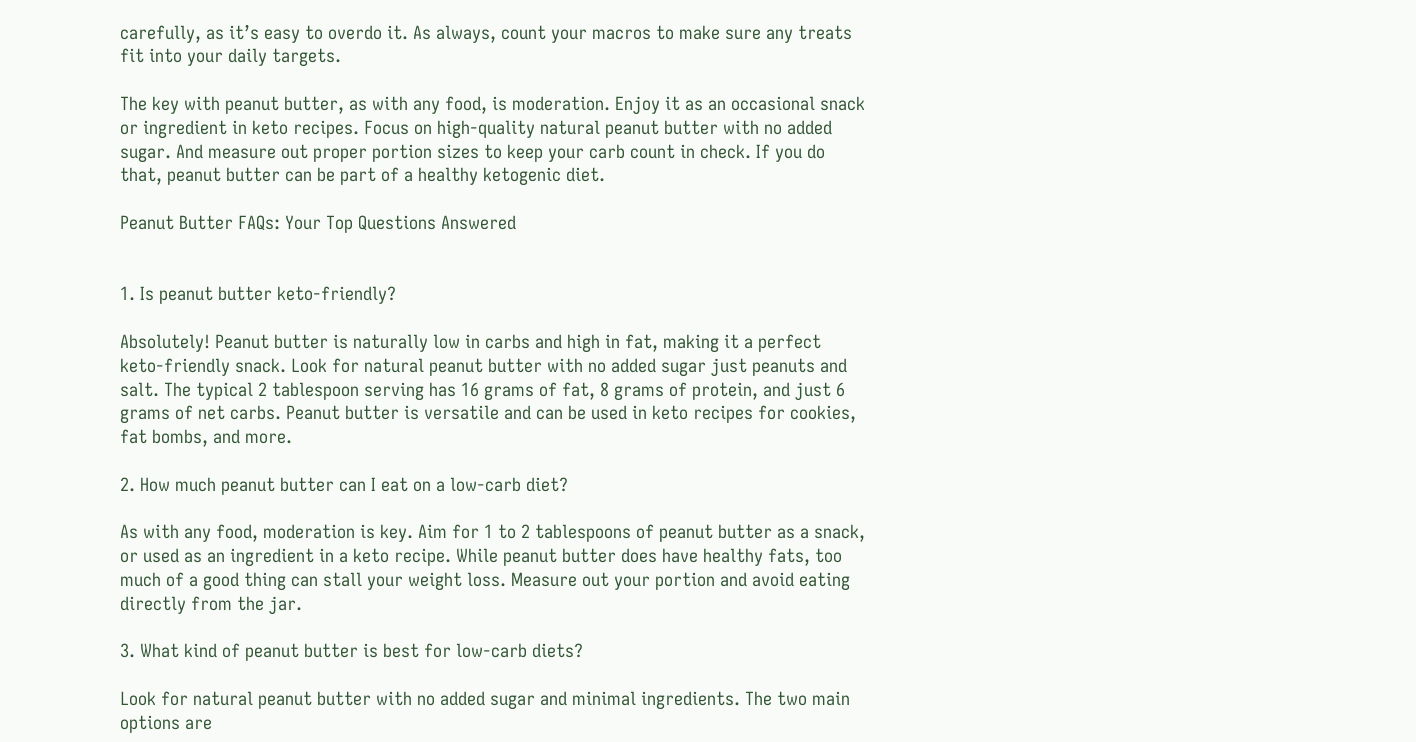carefully, as it’s easy to overdo it. As always, count your macros to make sure any treats fit into your daily targets.

The key with peanut butter, as with any food, is moderation. Enjoy it as an occasional snack or ingredient in keto recipes. Focus on high-quality natural peanut butter with no added sugar. And measure out proper portion sizes to keep your carb count in check. If you do that, peanut butter can be part of a healthy ketogenic diet.

Peanut Butter FAQs: Your Top Questions Answered


1. Is peanut butter keto-friendly?

Absolutely! Peanut butter is naturally low in carbs and high in fat, making it a perfect keto-friendly snack. Look for natural peanut butter with no added sugar just peanuts and salt. The typical 2 tablespoon serving has 16 grams of fat, 8 grams of protein, and just 6 grams of net carbs. Peanut butter is versatile and can be used in keto recipes for cookies, fat bombs, and more.

2. How much peanut butter can I eat on a low-carb diet?

As with any food, moderation is key. Aim for 1 to 2 tablespoons of peanut butter as a snack, or used as an ingredient in a keto recipe. While peanut butter does have healthy fats, too much of a good thing can stall your weight loss. Measure out your portion and avoid eating directly from the jar.

3. What kind of peanut butter is best for low-carb diets?

Look for natural peanut butter with no added sugar and minimal ingredients. The two main options are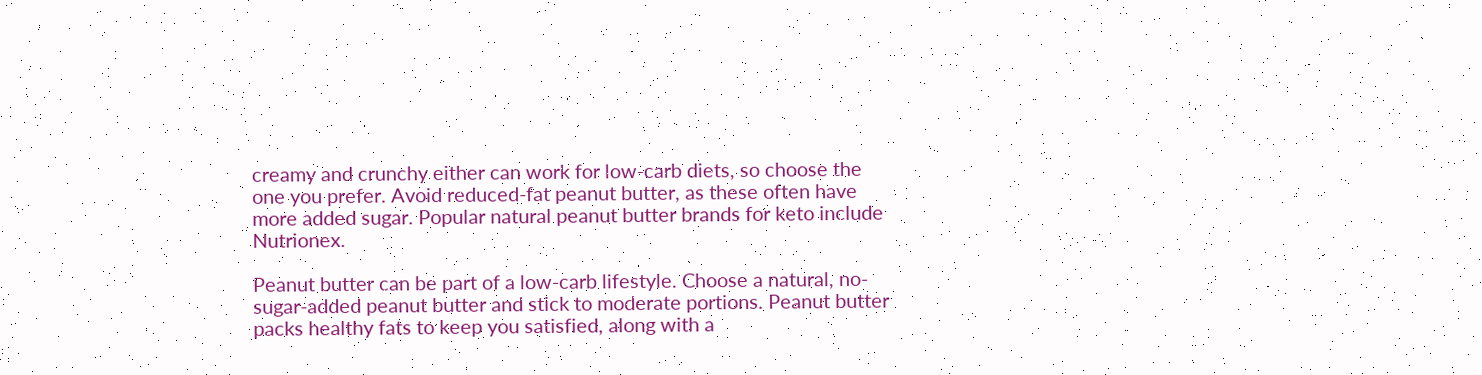creamy and crunchy either can work for low-carb diets, so choose the one you prefer. Avoid reduced-fat peanut butter, as these often have more added sugar. Popular natural peanut butter brands for keto include Nutrionex.

Peanut butter can be part of a low-carb lifestyle. Choose a natural, no-sugar-added peanut butter and stick to moderate portions. Peanut butter packs healthy fats to keep you satisfied, along with a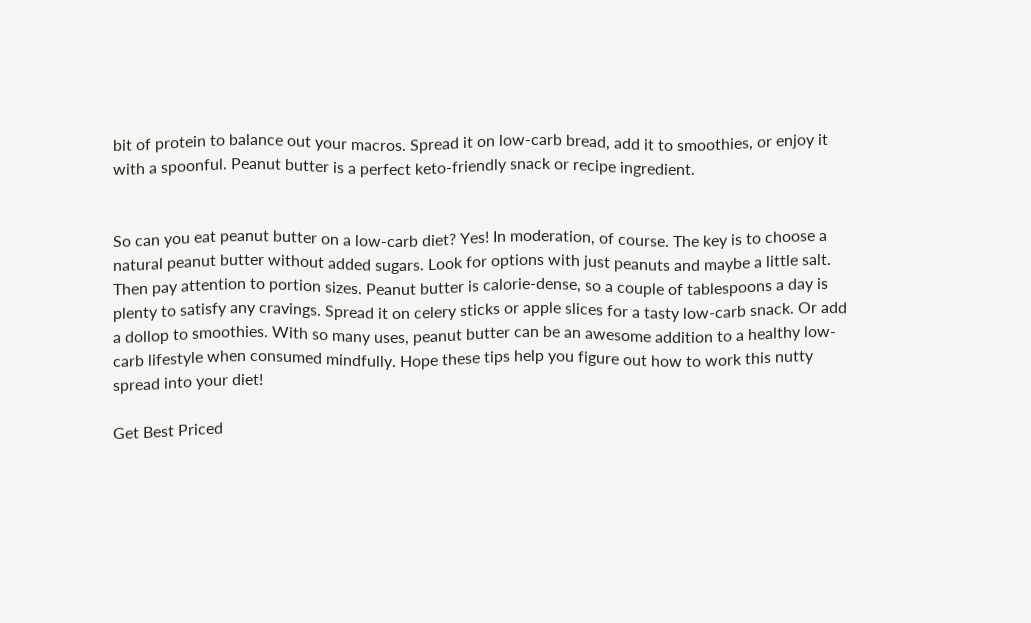bit of protein to balance out your macros. Spread it on low-carb bread, add it to smoothies, or enjoy it with a spoonful. Peanut butter is a perfect keto-friendly snack or recipe ingredient.


So can you eat peanut butter on a low-carb diet? Yes! In moderation, of course. The key is to choose a natural peanut butter without added sugars. Look for options with just peanuts and maybe a little salt. Then pay attention to portion sizes. Peanut butter is calorie-dense, so a couple of tablespoons a day is plenty to satisfy any cravings. Spread it on celery sticks or apple slices for a tasty low-carb snack. Or add a dollop to smoothies. With so many uses, peanut butter can be an awesome addition to a healthy low-carb lifestyle when consumed mindfully. Hope these tips help you figure out how to work this nutty spread into your diet!

Get Best Priced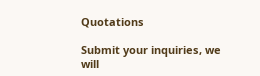Quotations

Submit your inquiries, we will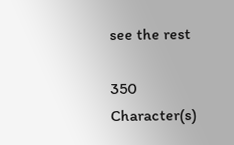see the rest

350 Character(s)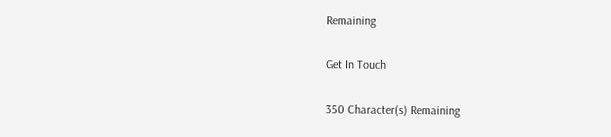Remaining

Get In Touch

350 Character(s) Remaining